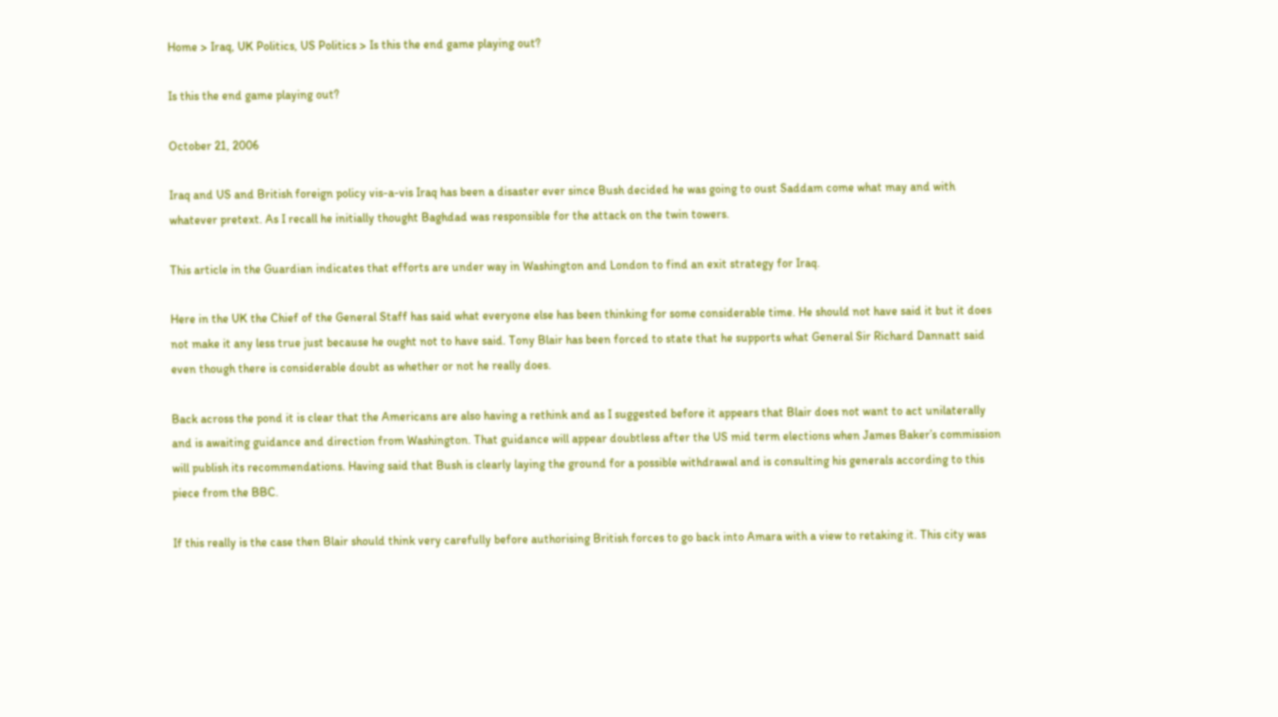Home > Iraq, UK Politics, US Politics > Is this the end game playing out?

Is this the end game playing out?

October 21, 2006

Iraq and US and British foreign policy vis-a-vis Iraq has been a disaster ever since Bush decided he was going to oust Saddam come what may and with whatever pretext. As I recall he initially thought Baghdad was responsible for the attack on the twin towers.

This article in the Guardian indicates that efforts are under way in Washington and London to find an exit strategy for Iraq.

Here in the UK the Chief of the General Staff has said what everyone else has been thinking for some considerable time. He should not have said it but it does not make it any less true just because he ought not to have said. Tony Blair has been forced to state that he supports what General Sir Richard Dannatt said even though there is considerable doubt as whether or not he really does.

Back across the pond it is clear that the Americans are also having a rethink and as I suggested before it appears that Blair does not want to act unilaterally and is awaiting guidance and direction from Washington. That guidance will appear doubtless after the US mid term elections when James Baker’s commission will publish its recommendations. Having said that Bush is clearly laying the ground for a possible withdrawal and is consulting his generals according to this piece from the BBC.

If this really is the case then Blair should think very carefully before authorising British forces to go back into Amara with a view to retaking it. This city was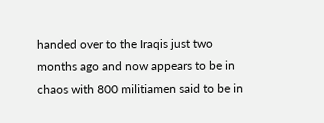handed over to the Iraqis just two months ago and now appears to be in chaos with 800 militiamen said to be in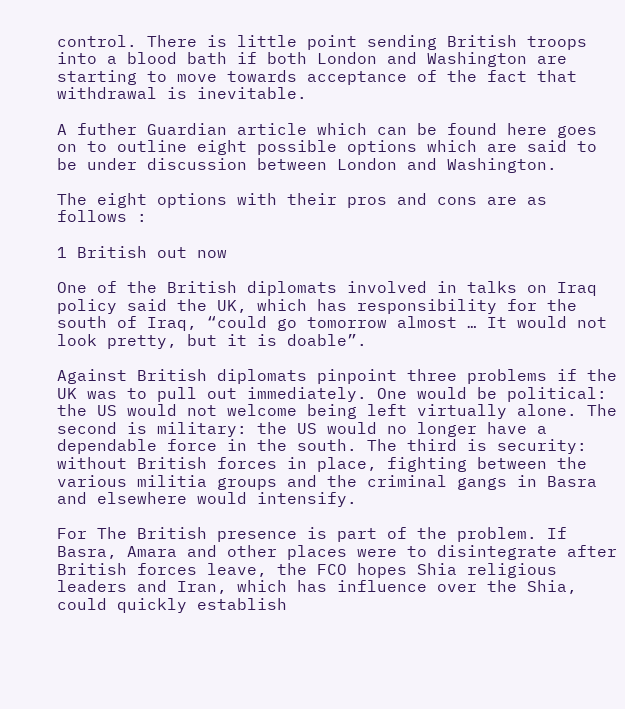control. There is little point sending British troops into a blood bath if both London and Washington are starting to move towards acceptance of the fact that withdrawal is inevitable.

A futher Guardian article which can be found here goes on to outline eight possible options which are said to be under discussion between London and Washington.

The eight options with their pros and cons are as follows :

1 British out now

One of the British diplomats involved in talks on Iraq policy said the UK, which has responsibility for the south of Iraq, “could go tomorrow almost … It would not look pretty, but it is doable”.

Against British diplomats pinpoint three problems if the UK was to pull out immediately. One would be political: the US would not welcome being left virtually alone. The second is military: the US would no longer have a dependable force in the south. The third is security: without British forces in place, fighting between the various militia groups and the criminal gangs in Basra and elsewhere would intensify.

For The British presence is part of the problem. If Basra, Amara and other places were to disintegrate after British forces leave, the FCO hopes Shia religious leaders and Iran, which has influence over the Shia, could quickly establish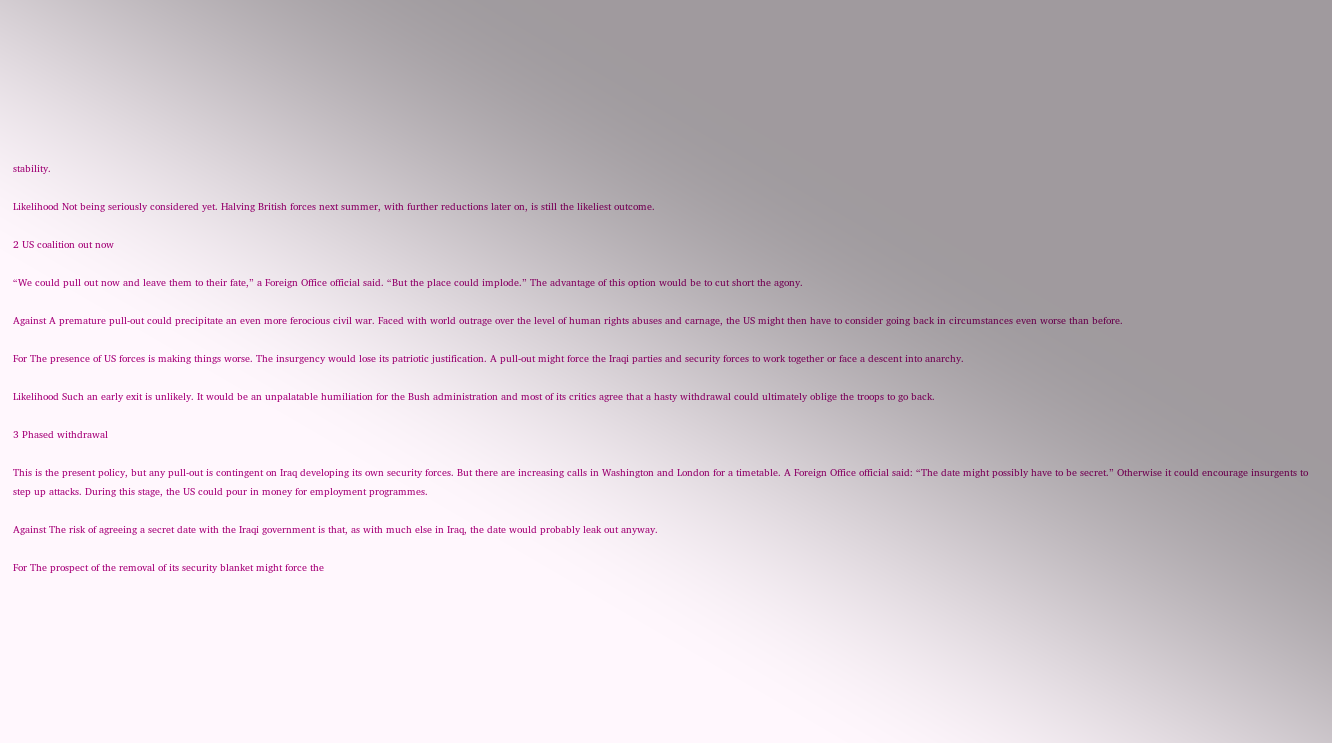stability.

Likelihood Not being seriously considered yet. Halving British forces next summer, with further reductions later on, is still the likeliest outcome.

2 US coalition out now

“We could pull out now and leave them to their fate,” a Foreign Office official said. “But the place could implode.” The advantage of this option would be to cut short the agony.

Against A premature pull-out could precipitate an even more ferocious civil war. Faced with world outrage over the level of human rights abuses and carnage, the US might then have to consider going back in circumstances even worse than before.

For The presence of US forces is making things worse. The insurgency would lose its patriotic justification. A pull-out might force the Iraqi parties and security forces to work together or face a descent into anarchy.

Likelihood Such an early exit is unlikely. It would be an unpalatable humiliation for the Bush administration and most of its critics agree that a hasty withdrawal could ultimately oblige the troops to go back.

3 Phased withdrawal

This is the present policy, but any pull-out is contingent on Iraq developing its own security forces. But there are increasing calls in Washington and London for a timetable. A Foreign Office official said: “The date might possibly have to be secret.” Otherwise it could encourage insurgents to step up attacks. During this stage, the US could pour in money for employment programmes.

Against The risk of agreeing a secret date with the Iraqi government is that, as with much else in Iraq, the date would probably leak out anyway.

For The prospect of the removal of its security blanket might force the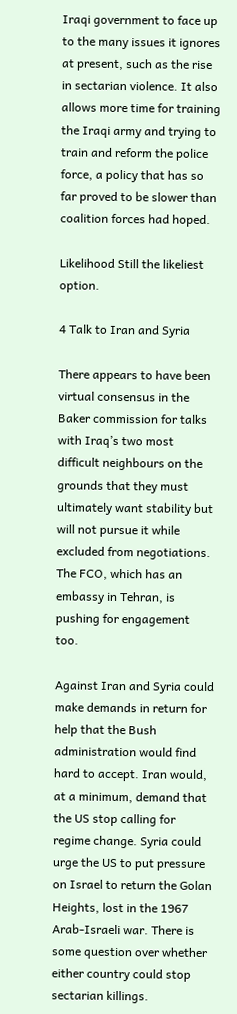Iraqi government to face up to the many issues it ignores at present, such as the rise in sectarian violence. It also allows more time for training the Iraqi army and trying to train and reform the police force, a policy that has so far proved to be slower than coalition forces had hoped.

Likelihood Still the likeliest option.

4 Talk to Iran and Syria

There appears to have been virtual consensus in the Baker commission for talks with Iraq’s two most difficult neighbours on the grounds that they must ultimately want stability but will not pursue it while excluded from negotiations. The FCO, which has an embassy in Tehran, is pushing for engagement too.

Against Iran and Syria could make demands in return for help that the Bush administration would find hard to accept. Iran would, at a minimum, demand that the US stop calling for regime change. Syria could urge the US to put pressure on Israel to return the Golan Heights, lost in the 1967 Arab-Israeli war. There is some question over whether either country could stop sectarian killings.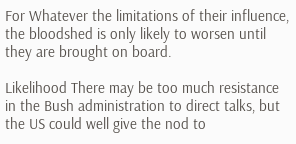For Whatever the limitations of their influence, the bloodshed is only likely to worsen until they are brought on board.

Likelihood There may be too much resistance in the Bush administration to direct talks, but the US could well give the nod to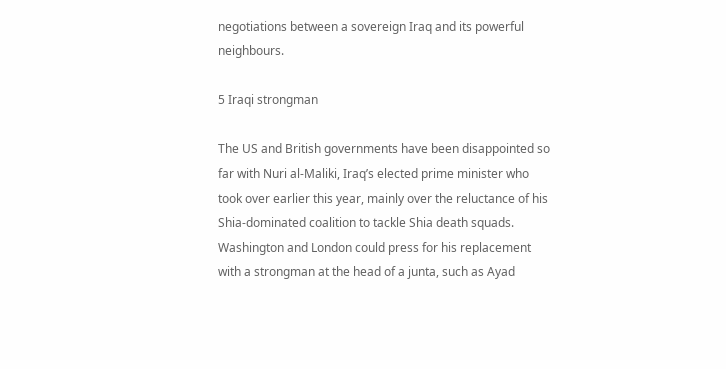negotiations between a sovereign Iraq and its powerful neighbours.

5 Iraqi strongman

The US and British governments have been disappointed so far with Nuri al-Maliki, Iraq’s elected prime minister who took over earlier this year, mainly over the reluctance of his Shia-dominated coalition to tackle Shia death squads. Washington and London could press for his replacement with a strongman at the head of a junta, such as Ayad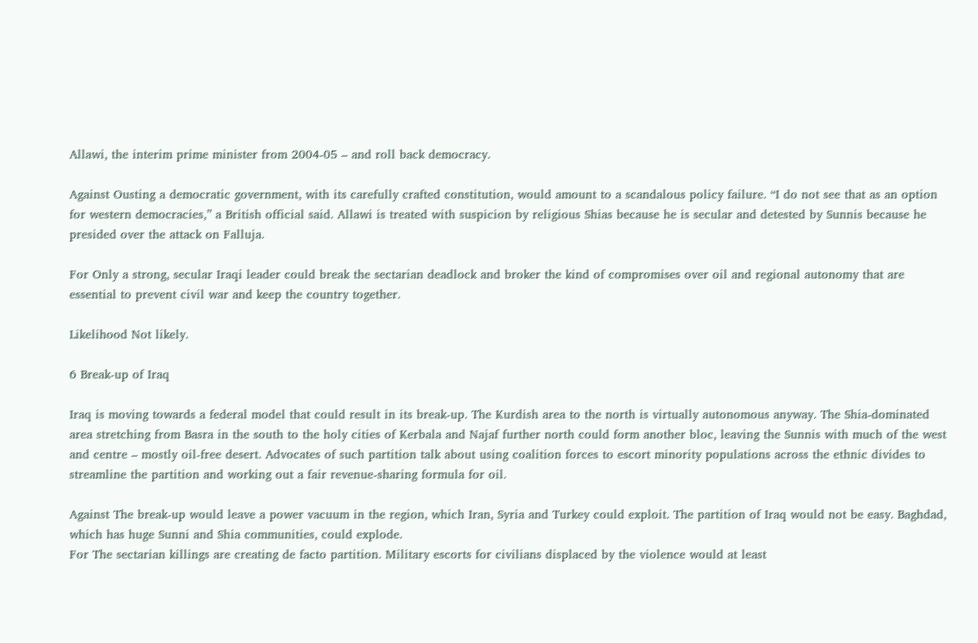Allawi, the interim prime minister from 2004-05 – and roll back democracy.

Against Ousting a democratic government, with its carefully crafted constitution, would amount to a scandalous policy failure. “I do not see that as an option for western democracies,” a British official said. Allawi is treated with suspicion by religious Shias because he is secular and detested by Sunnis because he presided over the attack on Falluja.

For Only a strong, secular Iraqi leader could break the sectarian deadlock and broker the kind of compromises over oil and regional autonomy that are essential to prevent civil war and keep the country together.

Likelihood Not likely.

6 Break-up of Iraq

Iraq is moving towards a federal model that could result in its break-up. The Kurdish area to the north is virtually autonomous anyway. The Shia-dominated area stretching from Basra in the south to the holy cities of Kerbala and Najaf further north could form another bloc, leaving the Sunnis with much of the west and centre – mostly oil-free desert. Advocates of such partition talk about using coalition forces to escort minority populations across the ethnic divides to streamline the partition and working out a fair revenue-sharing formula for oil.

Against The break-up would leave a power vacuum in the region, which Iran, Syria and Turkey could exploit. The partition of Iraq would not be easy. Baghdad, which has huge Sunni and Shia communities, could explode.
For The sectarian killings are creating de facto partition. Military escorts for civilians displaced by the violence would at least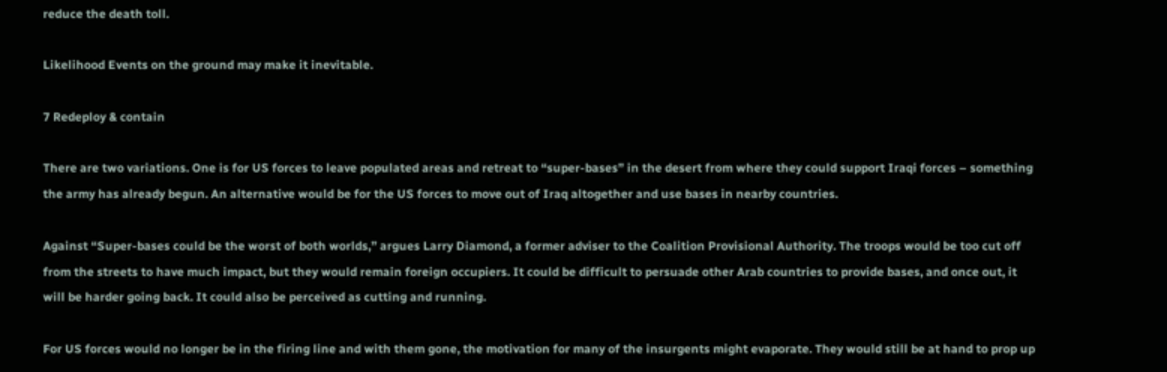reduce the death toll.

Likelihood Events on the ground may make it inevitable.

7 Redeploy & contain

There are two variations. One is for US forces to leave populated areas and retreat to “super-bases” in the desert from where they could support Iraqi forces – something the army has already begun. An alternative would be for the US forces to move out of Iraq altogether and use bases in nearby countries.

Against “Super-bases could be the worst of both worlds,” argues Larry Diamond, a former adviser to the Coalition Provisional Authority. The troops would be too cut off from the streets to have much impact, but they would remain foreign occupiers. It could be difficult to persuade other Arab countries to provide bases, and once out, it will be harder going back. It could also be perceived as cutting and running.

For US forces would no longer be in the firing line and with them gone, the motivation for many of the insurgents might evaporate. They would still be at hand to prop up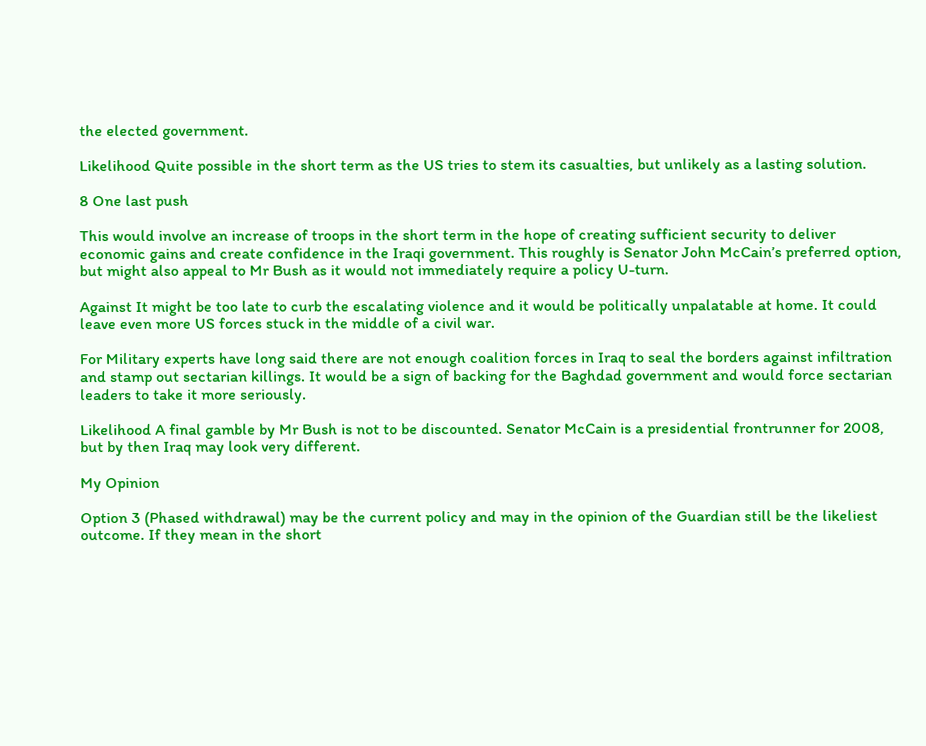the elected government.

Likelihood Quite possible in the short term as the US tries to stem its casualties, but unlikely as a lasting solution.

8 One last push

This would involve an increase of troops in the short term in the hope of creating sufficient security to deliver economic gains and create confidence in the Iraqi government. This roughly is Senator John McCain’s preferred option, but might also appeal to Mr Bush as it would not immediately require a policy U-turn.

Against It might be too late to curb the escalating violence and it would be politically unpalatable at home. It could leave even more US forces stuck in the middle of a civil war.

For Military experts have long said there are not enough coalition forces in Iraq to seal the borders against infiltration and stamp out sectarian killings. It would be a sign of backing for the Baghdad government and would force sectarian leaders to take it more seriously.

Likelihood A final gamble by Mr Bush is not to be discounted. Senator McCain is a presidential frontrunner for 2008, but by then Iraq may look very different.

My Opinion

Option 3 (Phased withdrawal) may be the current policy and may in the opinion of the Guardian still be the likeliest outcome. If they mean in the short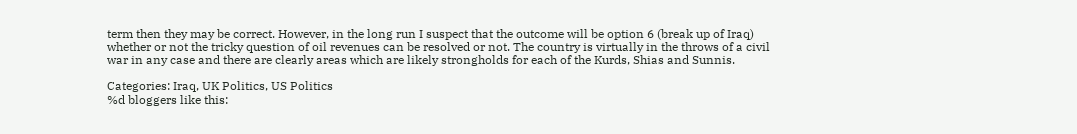term then they may be correct. However, in the long run I suspect that the outcome will be option 6 (break up of Iraq) whether or not the tricky question of oil revenues can be resolved or not. The country is virtually in the throws of a civil war in any case and there are clearly areas which are likely strongholds for each of the Kurds, Shias and Sunnis.

Categories: Iraq, UK Politics, US Politics
%d bloggers like this: